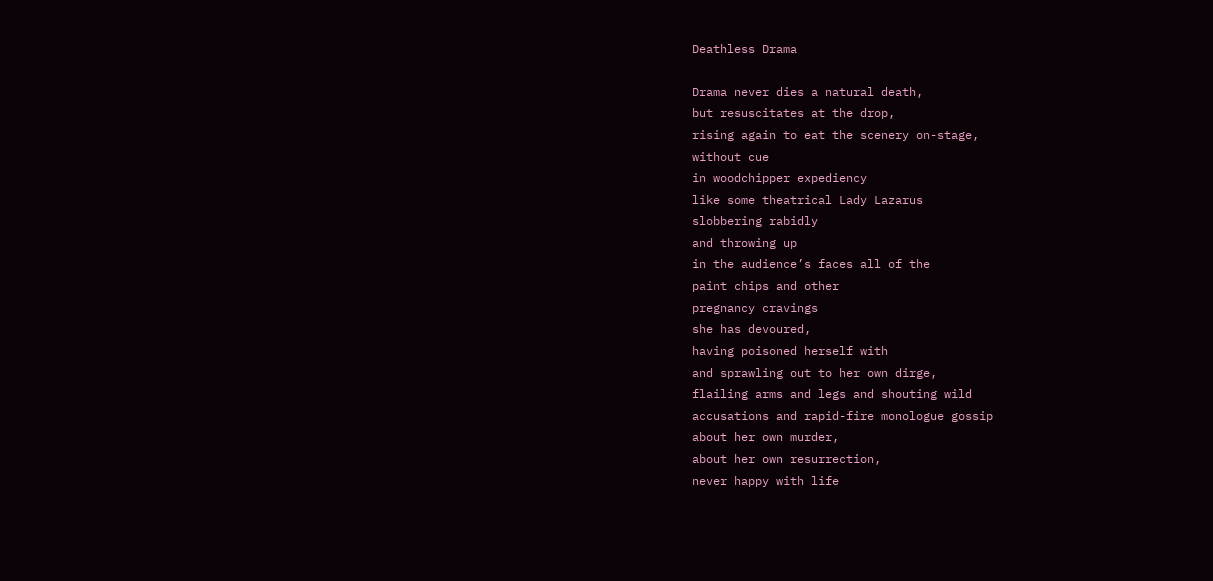Deathless Drama

Drama never dies a natural death,
but resuscitates at the drop,
rising again to eat the scenery on-stage,
without cue
in woodchipper expediency
like some theatrical Lady Lazarus
slobbering rabidly
and throwing up
in the audience’s faces all of the
paint chips and other
pregnancy cravings
she has devoured,
having poisoned herself with
and sprawling out to her own dirge,
flailing arms and legs and shouting wild
accusations and rapid-fire monologue gossip
about her own murder,
about her own resurrection,
never happy with life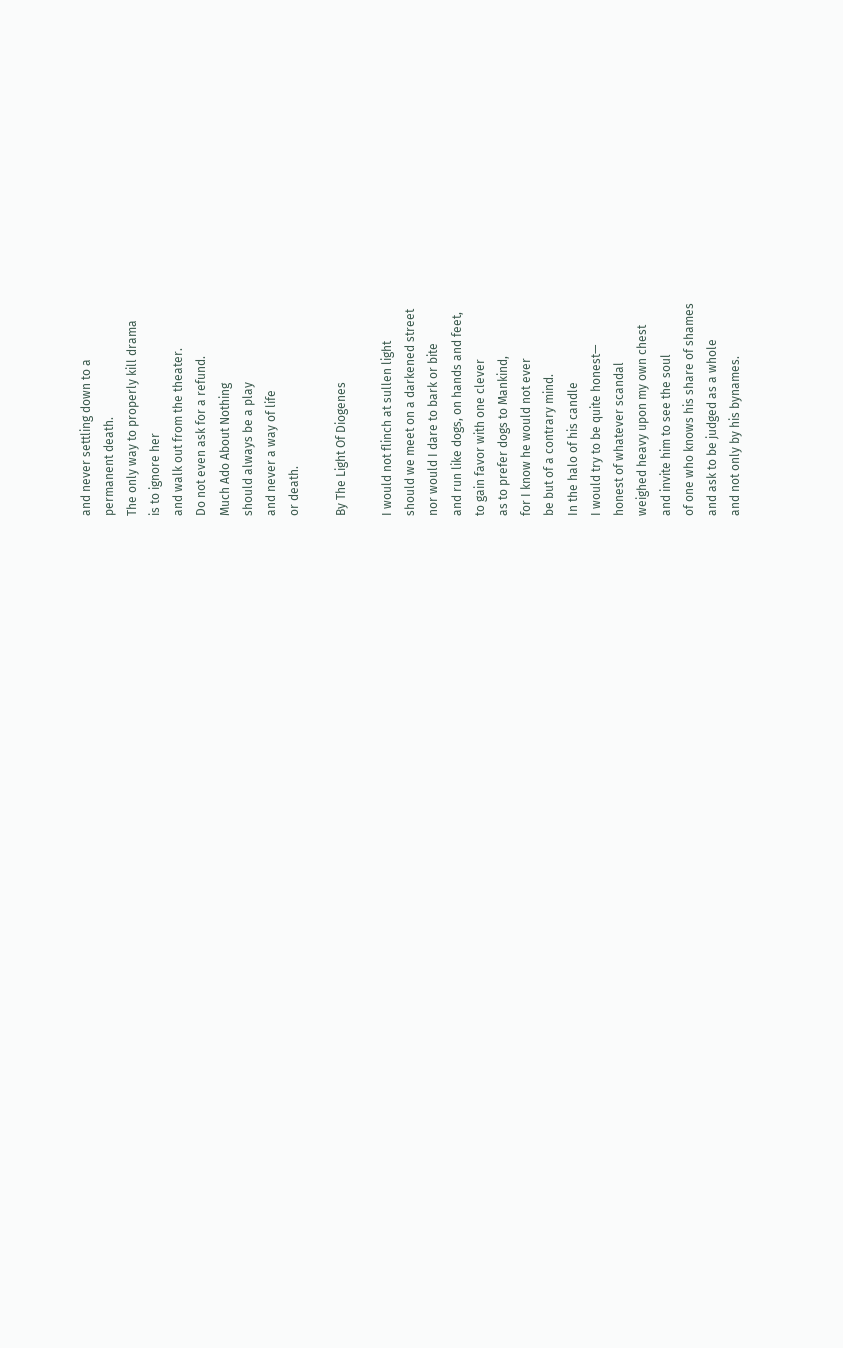and never settling down to a
permanent death.
The only way to properly kill drama
is to ignore her
and walk out from the theater.
Do not even ask for a refund.
Much Ado About Nothing
should always be a play
and never a way of life
or death.

By The Light Of Diogenes

I would not flinch at sullen light
should we meet on a darkened street
nor would I dare to bark or bite
and run like dogs, on hands and feet,
to gain favor with one clever
as to prefer dogs to Mankind,
for I know he would not ever
be but of a contrary mind.
In the halo of his candle
I would try to be quite honest—
honest of whatever scandal
weighed heavy upon my own chest
and invite him to see the soul
of one who knows his share of shames
and ask to be judged as a whole
and not only by his bynames.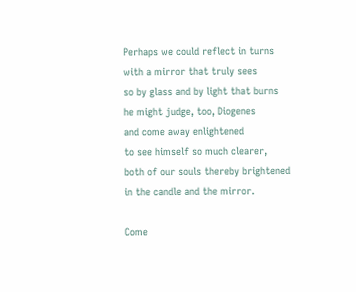Perhaps we could reflect in turns
with a mirror that truly sees
so by glass and by light that burns
he might judge, too, Diogenes
and come away enlightened
to see himself so much clearer,
both of our souls thereby brightened
in the candle and the mirror.

Come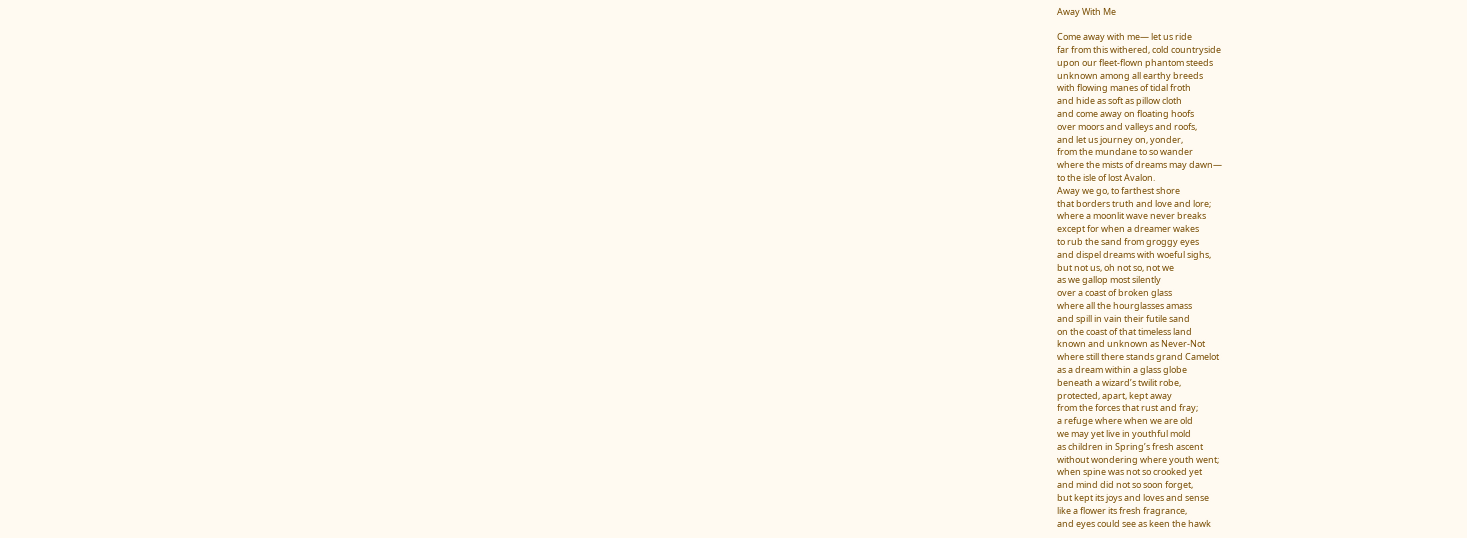Away With Me

Come away with me— let us ride
far from this withered, cold countryside
upon our fleet-flown phantom steeds
unknown among all earthy breeds
with flowing manes of tidal froth
and hide as soft as pillow cloth
and come away on floating hoofs
over moors and valleys and roofs,
and let us journey on, yonder,
from the mundane to so wander
where the mists of dreams may dawn—
to the isle of lost Avalon.
Away we go, to farthest shore
that borders truth and love and lore;
where a moonlit wave never breaks
except for when a dreamer wakes
to rub the sand from groggy eyes
and dispel dreams with woeful sighs,
but not us, oh not so, not we
as we gallop most silently
over a coast of broken glass
where all the hourglasses amass
and spill in vain their futile sand
on the coast of that timeless land
known and unknown as Never-Not
where still there stands grand Camelot
as a dream within a glass globe
beneath a wizard’s twilit robe,
protected, apart, kept away
from the forces that rust and fray;
a refuge where when we are old
we may yet live in youthful mold
as children in Spring’s fresh ascent
without wondering where youth went;
when spine was not so crooked yet
and mind did not so soon forget,
but kept its joys and loves and sense
like a flower its fresh fragrance,
and eyes could see as keen the hawk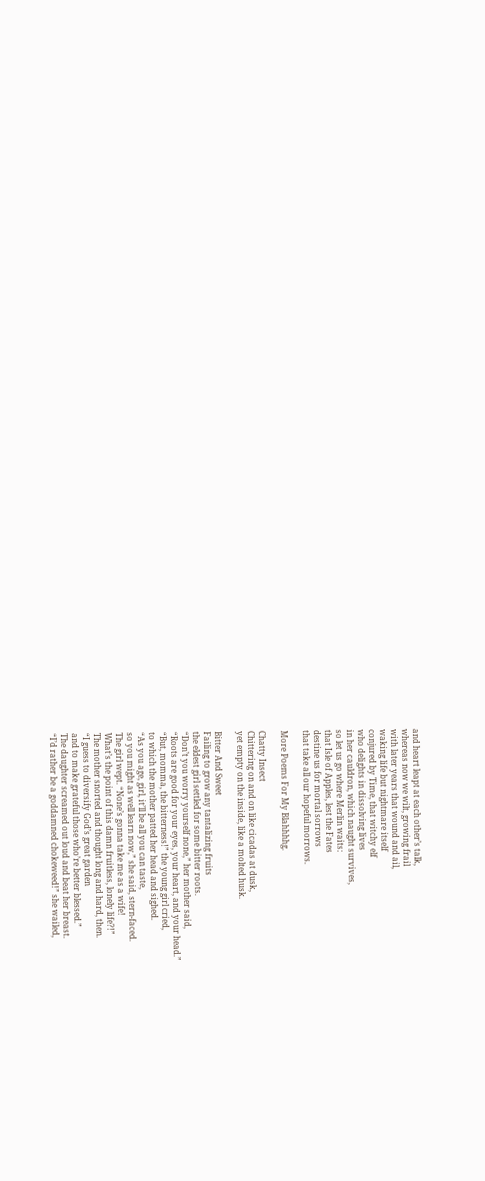and heart leapt at each other’s talk,
whereas now we wilt, growing frail
with later years that wound and ail,
waking life but nightmare itself
conjured by Time, that witchy elf
who delights in dissolving lives
in her cauldron, which naught survives,
so let us go where Merlin waits:
that Isle of Apples, lest the Fates
destine us for mortal sorrows
that take all our hopeful morrows.

More Poems For My Blahhhhg.

Chatty Insect
Chittering on and on like cicadas at dusk,
yet empty on the inside, like a molted husk.

Bitter And Sweet
Failing to grow any tantalizing fruits
the eldest girl settled for some bitter roots.
“Don’t you worry yourself none,” her mother said,
“Roots are good for your eyes, your heart, and your head.”
“But, momma, the bitterness!” the young girl cried,
to which the mother patted her head and sighed.
“As you age, girl, it’ll be all you can taste,
so you might as well learn now,” she said, stern-faced.
The girl wept. “None’s gonna take me as a wife!
What’s the point of this damn fruitless, lonely life?!”
The mother snorted and thought long and hard, then.
“I guess to diversify God’s great garden
and to make grateful those who’re better blessed.”
The daughter screamed out loud and beat her breast.
“I’d rather be a goddamned chokeweed!” she wailed,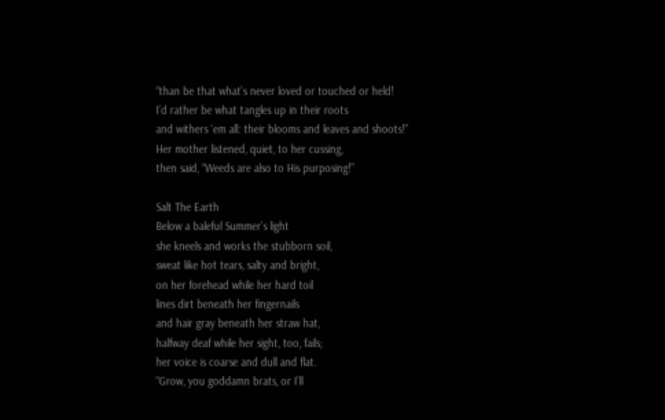“than be that what’s never loved or touched or held!
I’d rather be what tangles up in their roots
and withers ‘em all: their blooms and leaves and shoots!”
Her mother listened, quiet, to her cussing,
then said, “Weeds are also to His purposing!”

Salt The Earth
Below a baleful Summer’s light
she kneels and works the stubborn soil,
sweat like hot tears, salty and bright,
on her forehead while her hard toil
lines dirt beneath her fingernails
and hair gray beneath her straw hat,
halfway deaf while her sight, too, fails;
her voice is coarse and dull and flat.
“Grow, you goddamn brats, or I’ll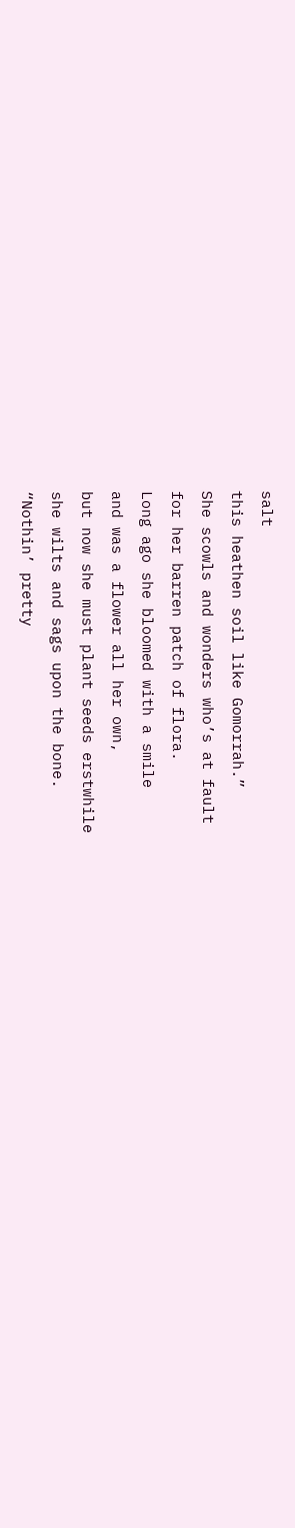salt
this heathen soil like Gomorrah.”
She scowls and wonders who’s at fault
for her barren patch of flora.
Long ago she bloomed with a smile
and was a flower all her own,
but now she must plant seeds erstwhile
she wilts and sags upon the bone.
“Nothin’ pretty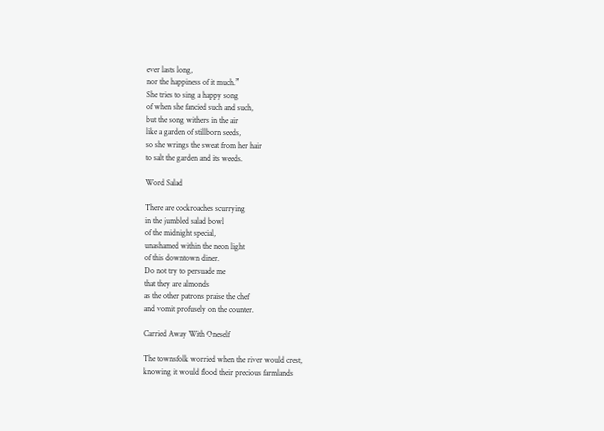ever lasts long,
nor the happiness of it much.”
She tries to sing a happy song
of when she fancied such and such,
but the song withers in the air
like a garden of stillborn seeds,
so she wrings the sweat from her hair
to salt the garden and its weeds.

Word Salad

There are cockroaches scurrying
in the jumbled salad bowl
of the midnight special,
unashamed within the neon light
of this downtown diner.
Do not try to persuade me
that they are almonds
as the other patrons praise the chef
and vomit profusely on the counter.

Carried Away With Oneself

The townsfolk worried when the river would crest,
knowing it would flood their precious farmlands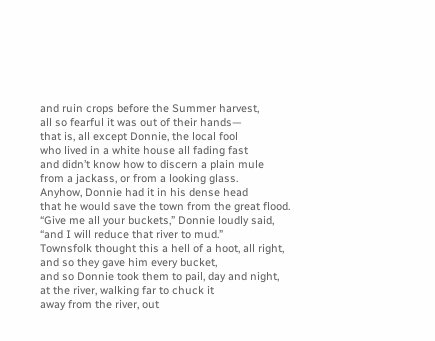and ruin crops before the Summer harvest,
all so fearful it was out of their hands—
that is, all except Donnie, the local fool
who lived in a white house all fading fast
and didn’t know how to discern a plain mule
from a jackass, or from a looking glass.
Anyhow, Donnie had it in his dense head
that he would save the town from the great flood.
“Give me all your buckets,” Donnie loudly said,
“and I will reduce that river to mud.”
Townsfolk thought this a hell of a hoot, all right,
and so they gave him every bucket,
and so Donnie took them to pail, day and night,
at the river, walking far to chuck it
away from the river, out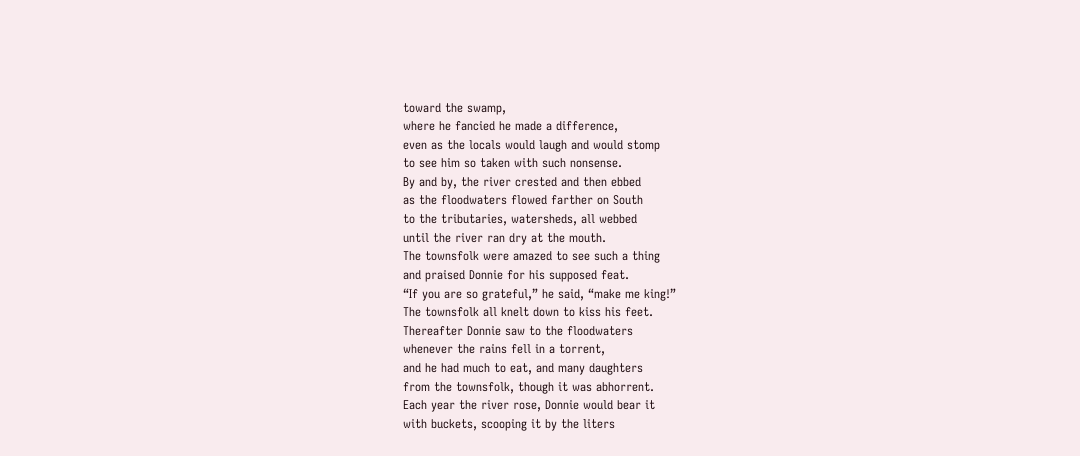toward the swamp,
where he fancied he made a difference,
even as the locals would laugh and would stomp
to see him so taken with such nonsense.
By and by, the river crested and then ebbed
as the floodwaters flowed farther on South
to the tributaries, watersheds, all webbed
until the river ran dry at the mouth.
The townsfolk were amazed to see such a thing
and praised Donnie for his supposed feat.
“If you are so grateful,” he said, “make me king!”
The townsfolk all knelt down to kiss his feet.
Thereafter Donnie saw to the floodwaters
whenever the rains fell in a torrent,
and he had much to eat, and many daughters
from the townsfolk, though it was abhorrent.
Each year the river rose, Donnie would bear it
with buckets, scooping it by the liters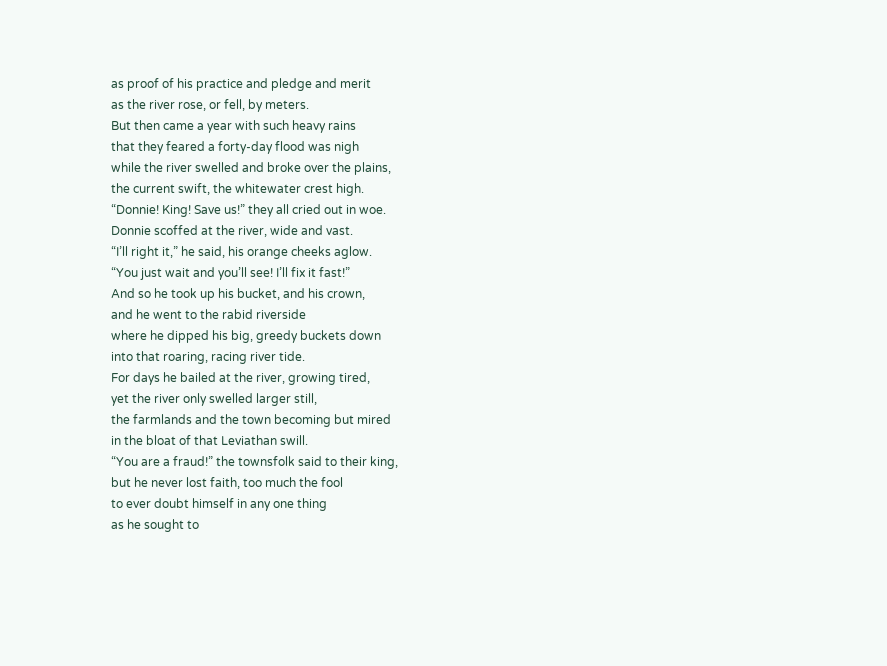as proof of his practice and pledge and merit
as the river rose, or fell, by meters.
But then came a year with such heavy rains
that they feared a forty-day flood was nigh
while the river swelled and broke over the plains,
the current swift, the whitewater crest high.
“Donnie! King! Save us!” they all cried out in woe.
Donnie scoffed at the river, wide and vast.
“I’ll right it,” he said, his orange cheeks aglow.
“You just wait and you’ll see! I’ll fix it fast!”
And so he took up his bucket, and his crown,
and he went to the rabid riverside
where he dipped his big, greedy buckets down
into that roaring, racing river tide.
For days he bailed at the river, growing tired,
yet the river only swelled larger still,
the farmlands and the town becoming but mired
in the bloat of that Leviathan swill.
“You are a fraud!” the townsfolk said to their king,
but he never lost faith, too much the fool
to ever doubt himself in any one thing
as he sought to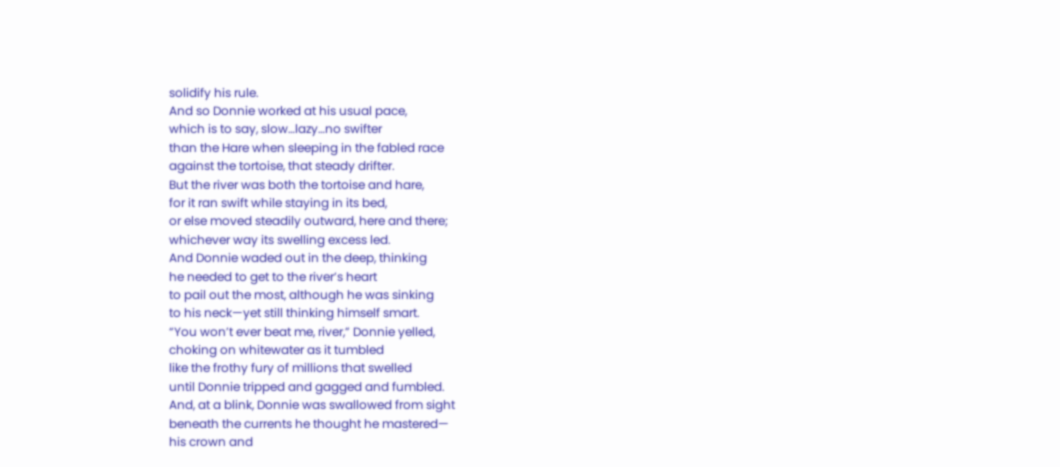solidify his rule.
And so Donnie worked at his usual pace,
which is to say, slow…lazy…no swifter
than the Hare when sleeping in the fabled race
against the tortoise, that steady drifter.
But the river was both the tortoise and hare,
for it ran swift while staying in its bed,
or else moved steadily outward, here and there;
whichever way its swelling excess led.
And Donnie waded out in the deep, thinking
he needed to get to the river’s heart
to pail out the most, although he was sinking
to his neck—yet still thinking himself smart.
“You won’t ever beat me, river,” Donnie yelled,
choking on whitewater as it tumbled
like the frothy fury of millions that swelled
until Donnie tripped and gagged and fumbled.
And, at a blink, Donnie was swallowed from sight
beneath the currents he thought he mastered—
his crown and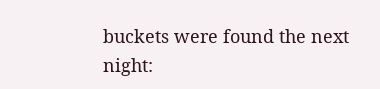buckets were found the next night: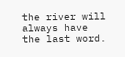the river will always have the last word.